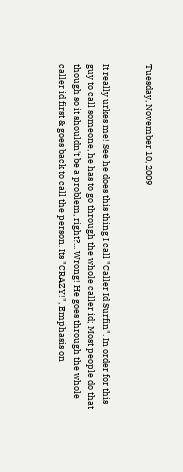Tuesday, November 10, 2009


It really urkes me! See he does this thing I call "Caller Id Surfin". In order for this guy to call someone, he has to go through the whole caller id; Most people do that though so it shouldn't be a problem, right?... Wrong! He goes through the whole caller id first & goes back to call the person. Its "CRAZY!", Emphasis on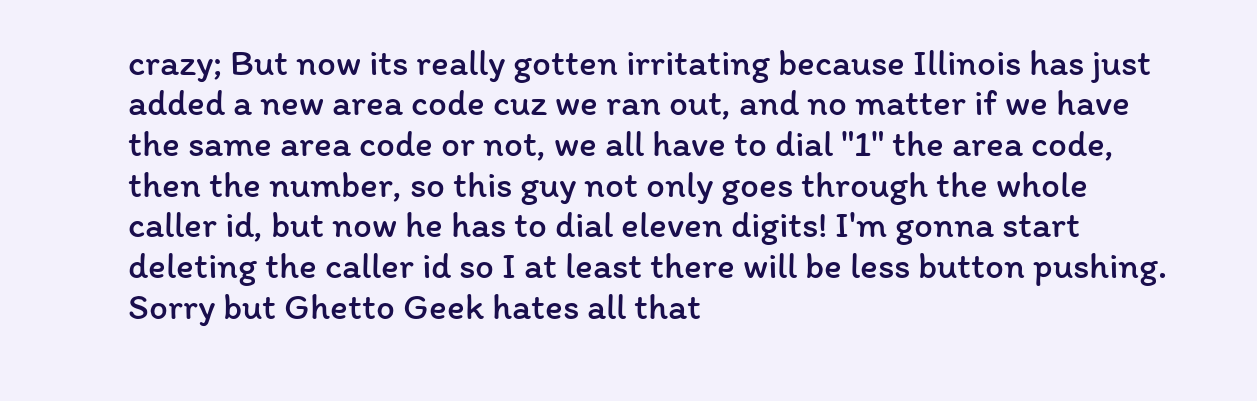crazy; But now its really gotten irritating because Illinois has just added a new area code cuz we ran out, and no matter if we have the same area code or not, we all have to dial "1" the area code, then the number, so this guy not only goes through the whole caller id, but now he has to dial eleven digits! I'm gonna start deleting the caller id so I at least there will be less button pushing. Sorry but Ghetto Geek hates all that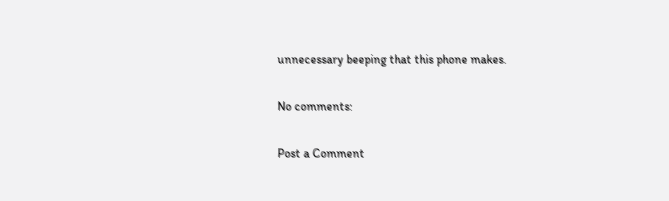unnecessary beeping that this phone makes.

No comments:

Post a Comment